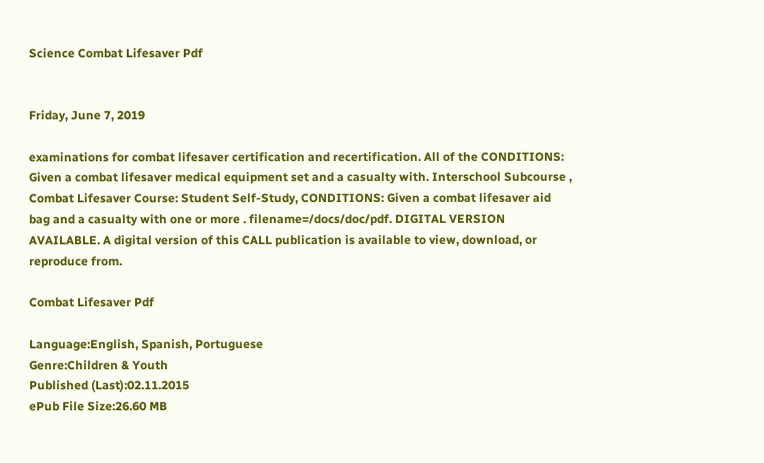Science Combat Lifesaver Pdf


Friday, June 7, 2019

examinations for combat lifesaver certification and recertification. All of the CONDITIONS: Given a combat lifesaver medical equipment set and a casualty with. Interschool Subcourse , Combat Lifesaver Course: Student Self-Study, CONDITIONS: Given a combat lifesaver aid bag and a casualty with one or more . filename=/docs/doc/pdf. DIGITAL VERSION AVAILABLE. A digital version of this CALL publication is available to view, download, or reproduce from.

Combat Lifesaver Pdf

Language:English, Spanish, Portuguese
Genre:Children & Youth
Published (Last):02.11.2015
ePub File Size:26.60 MB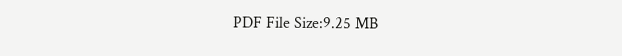PDF File Size:9.25 MB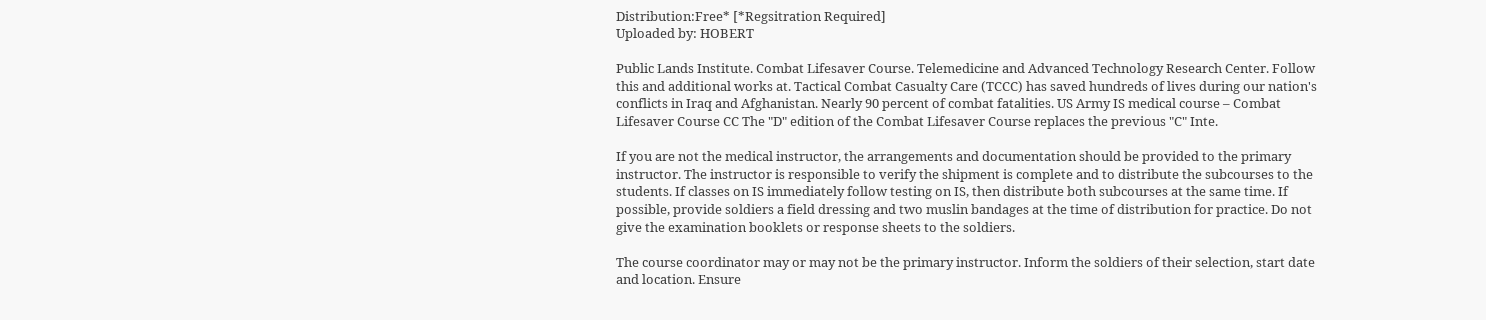Distribution:Free* [*Regsitration Required]
Uploaded by: HOBERT

Public Lands Institute. Combat Lifesaver Course. Telemedicine and Advanced Technology Research Center. Follow this and additional works at. Tactical Combat Casualty Care (TCCC) has saved hundreds of lives during our nation's conflicts in Iraq and Afghanistan. Nearly 90 percent of combat fatalities. US Army IS medical course – Combat Lifesaver Course CC The "D" edition of the Combat Lifesaver Course replaces the previous "C" Inte.

If you are not the medical instructor, the arrangements and documentation should be provided to the primary instructor. The instructor is responsible to verify the shipment is complete and to distribute the subcourses to the students. If classes on IS immediately follow testing on IS, then distribute both subcourses at the same time. If possible, provide soldiers a field dressing and two muslin bandages at the time of distribution for practice. Do not give the examination booklets or response sheets to the soldiers.

The course coordinator may or may not be the primary instructor. Inform the soldiers of their selection, start date and location. Ensure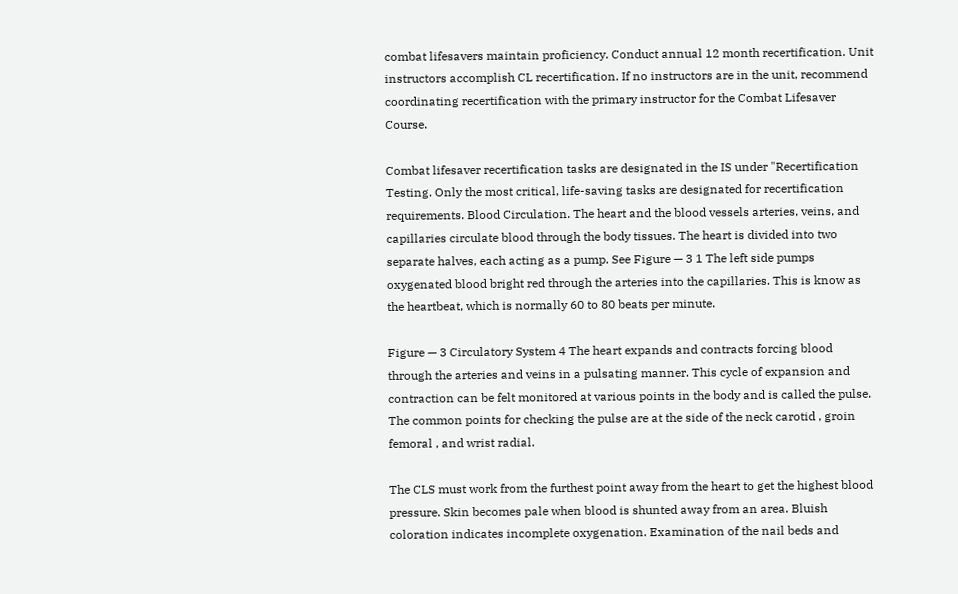combat lifesavers maintain proficiency. Conduct annual 12 month recertification. Unit instructors accomplish CL recertification. If no instructors are in the unit, recommend coordinating recertification with the primary instructor for the Combat Lifesaver Course.

Combat lifesaver recertification tasks are designated in the IS under "Recertification Testing. Only the most critical, life-saving tasks are designated for recertification requirements. Blood Circulation. The heart and the blood vessels arteries, veins, and capillaries circulate blood through the body tissues. The heart is divided into two separate halves, each acting as a pump. See Figure — 3 1 The left side pumps oxygenated blood bright red through the arteries into the capillaries. This is know as the heartbeat, which is normally 60 to 80 beats per minute.

Figure — 3 Circulatory System 4 The heart expands and contracts forcing blood through the arteries and veins in a pulsating manner. This cycle of expansion and contraction can be felt monitored at various points in the body and is called the pulse. The common points for checking the pulse are at the side of the neck carotid , groin femoral , and wrist radial.

The CLS must work from the furthest point away from the heart to get the highest blood pressure. Skin becomes pale when blood is shunted away from an area. Bluish coloration indicates incomplete oxygenation. Examination of the nail beds and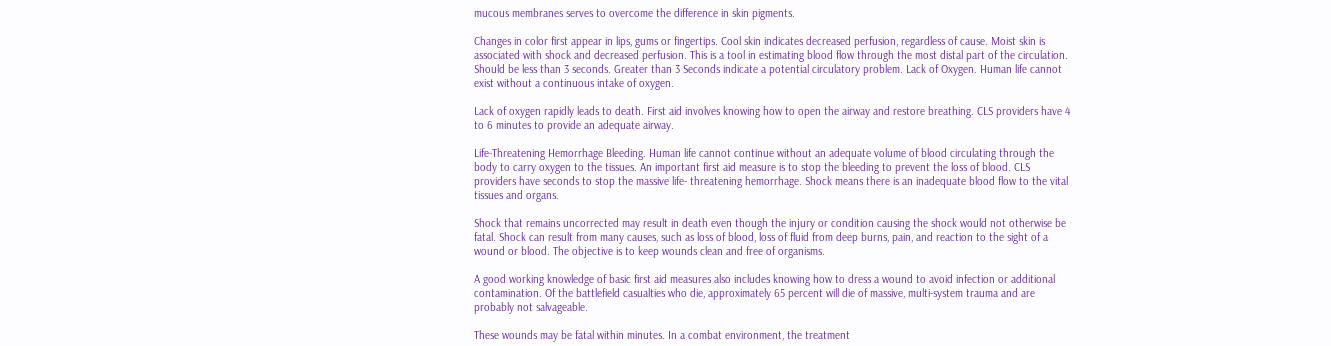mucous membranes serves to overcome the difference in skin pigments.

Changes in color first appear in lips, gums or fingertips. Cool skin indicates decreased perfusion, regardless of cause. Moist skin is associated with shock and decreased perfusion. This is a tool in estimating blood flow through the most distal part of the circulation. Should be less than 3 seconds. Greater than 3 Seconds indicate a potential circulatory problem. Lack of Oxygen. Human life cannot exist without a continuous intake of oxygen.

Lack of oxygen rapidly leads to death. First aid involves knowing how to open the airway and restore breathing. CLS providers have 4 to 6 minutes to provide an adequate airway.

Life-Threatening Hemorrhage Bleeding. Human life cannot continue without an adequate volume of blood circulating through the body to carry oxygen to the tissues. An important first aid measure is to stop the bleeding to prevent the loss of blood. CLS providers have seconds to stop the massive life- threatening hemorrhage. Shock means there is an inadequate blood flow to the vital tissues and organs.

Shock that remains uncorrected may result in death even though the injury or condition causing the shock would not otherwise be fatal. Shock can result from many causes, such as loss of blood, loss of fluid from deep burns, pain, and reaction to the sight of a wound or blood. The objective is to keep wounds clean and free of organisms.

A good working knowledge of basic first aid measures also includes knowing how to dress a wound to avoid infection or additional contamination. Of the battlefield casualties who die, approximately 65 percent will die of massive, multi-system trauma and are probably not salvageable.

These wounds may be fatal within minutes. In a combat environment, the treatment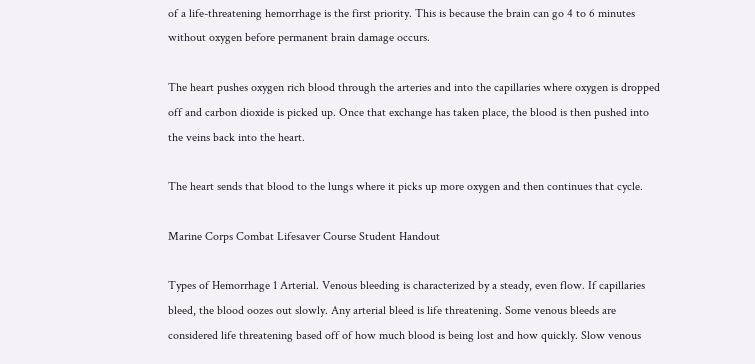of a life-threatening hemorrhage is the first priority. This is because the brain can go 4 to 6 minutes without oxygen before permanent brain damage occurs.

The heart pushes oxygen rich blood through the arteries and into the capillaries where oxygen is dropped off and carbon dioxide is picked up. Once that exchange has taken place, the blood is then pushed into the veins back into the heart.

The heart sends that blood to the lungs where it picks up more oxygen and then continues that cycle.

Marine Corps Combat Lifesaver Course Student Handout

Types of Hemorrhage 1 Arterial. Venous bleeding is characterized by a steady, even flow. If capillaries bleed, the blood oozes out slowly. Any arterial bleed is life threatening. Some venous bleeds are considered life threatening based off of how much blood is being lost and how quickly. Slow venous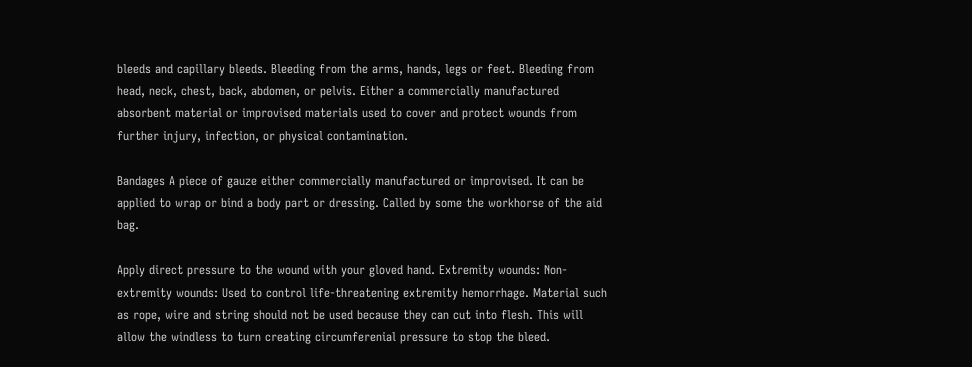bleeds and capillary bleeds. Bleeding from the arms, hands, legs or feet. Bleeding from head, neck, chest, back, abdomen, or pelvis. Either a commercially manufactured absorbent material or improvised materials used to cover and protect wounds from further injury, infection, or physical contamination.

Bandages A piece of gauze either commercially manufactured or improvised. It can be applied to wrap or bind a body part or dressing. Called by some the workhorse of the aid bag.

Apply direct pressure to the wound with your gloved hand. Extremity wounds: Non-extremity wounds: Used to control life-threatening extremity hemorrhage. Material such as rope, wire and string should not be used because they can cut into flesh. This will allow the windless to turn creating circumferenial pressure to stop the bleed.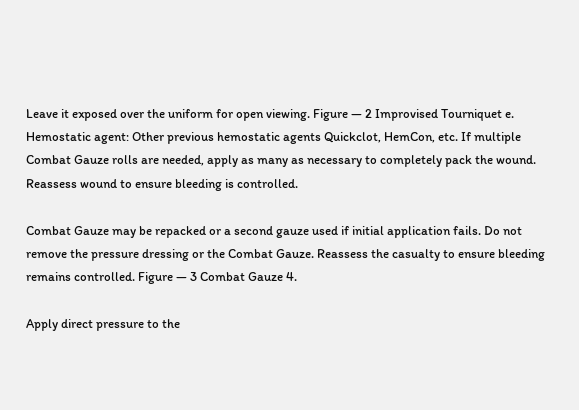Leave it exposed over the uniform for open viewing. Figure — 2 Improvised Tourniquet e. Hemostatic agent: Other previous hemostatic agents Quickclot, HemCon, etc. If multiple Combat Gauze rolls are needed, apply as many as necessary to completely pack the wound. Reassess wound to ensure bleeding is controlled.

Combat Gauze may be repacked or a second gauze used if initial application fails. Do not remove the pressure dressing or the Combat Gauze. Reassess the casualty to ensure bleeding remains controlled. Figure — 3 Combat Gauze 4.

Apply direct pressure to the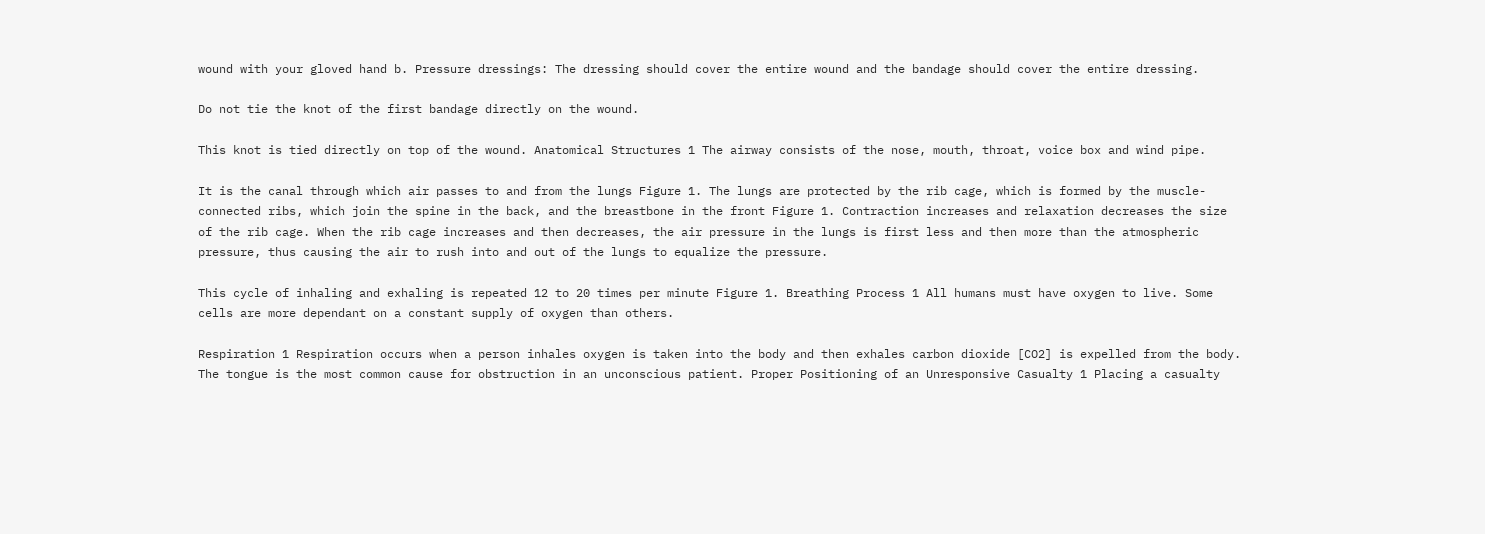wound with your gloved hand b. Pressure dressings: The dressing should cover the entire wound and the bandage should cover the entire dressing.

Do not tie the knot of the first bandage directly on the wound.

This knot is tied directly on top of the wound. Anatomical Structures 1 The airway consists of the nose, mouth, throat, voice box and wind pipe.

It is the canal through which air passes to and from the lungs Figure 1. The lungs are protected by the rib cage, which is formed by the muscle-connected ribs, which join the spine in the back, and the breastbone in the front Figure 1. Contraction increases and relaxation decreases the size of the rib cage. When the rib cage increases and then decreases, the air pressure in the lungs is first less and then more than the atmospheric pressure, thus causing the air to rush into and out of the lungs to equalize the pressure.

This cycle of inhaling and exhaling is repeated 12 to 20 times per minute Figure 1. Breathing Process 1 All humans must have oxygen to live. Some cells are more dependant on a constant supply of oxygen than others.

Respiration 1 Respiration occurs when a person inhales oxygen is taken into the body and then exhales carbon dioxide [CO2] is expelled from the body. The tongue is the most common cause for obstruction in an unconscious patient. Proper Positioning of an Unresponsive Casualty 1 Placing a casualty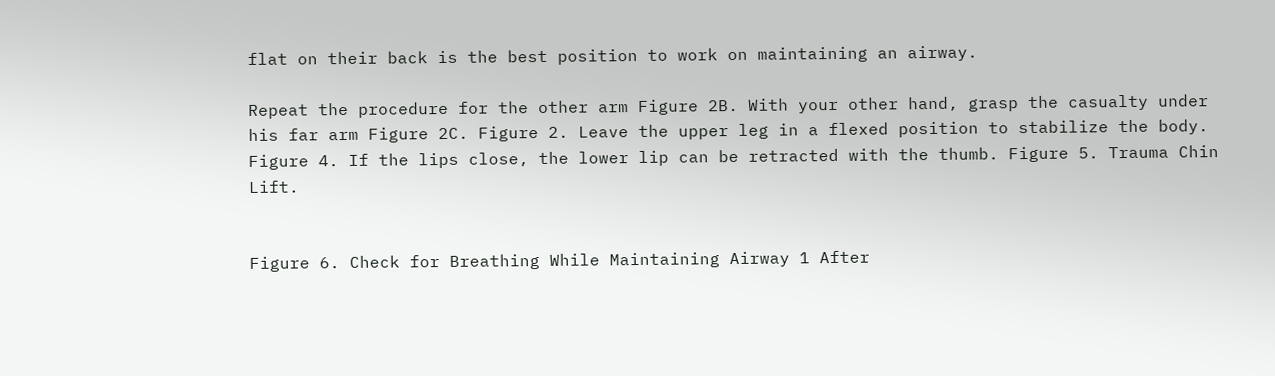flat on their back is the best position to work on maintaining an airway.

Repeat the procedure for the other arm Figure 2B. With your other hand, grasp the casualty under his far arm Figure 2C. Figure 2. Leave the upper leg in a flexed position to stabilize the body. Figure 4. If the lips close, the lower lip can be retracted with the thumb. Figure 5. Trauma Chin Lift.


Figure 6. Check for Breathing While Maintaining Airway 1 After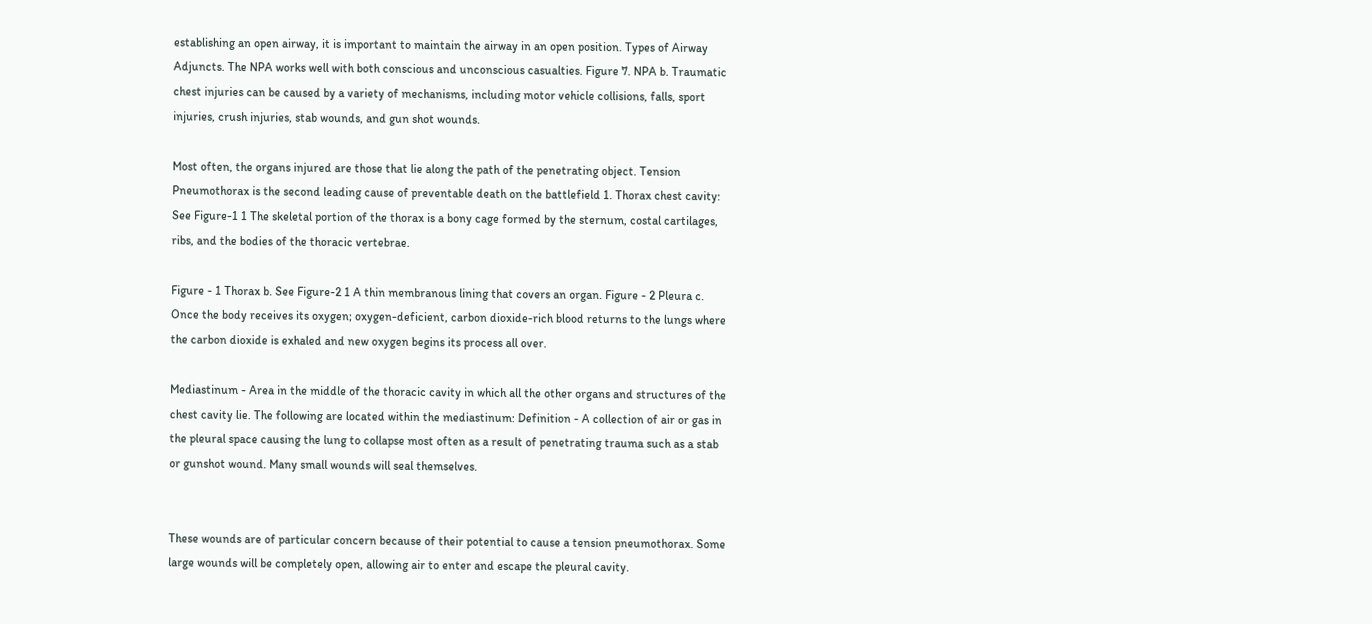establishing an open airway, it is important to maintain the airway in an open position. Types of Airway Adjuncts. The NPA works well with both conscious and unconscious casualties. Figure 7. NPA b. Traumatic chest injuries can be caused by a variety of mechanisms, including motor vehicle collisions, falls, sport injuries, crush injuries, stab wounds, and gun shot wounds.

Most often, the organs injured are those that lie along the path of the penetrating object. Tension Pneumothorax is the second leading cause of preventable death on the battlefield 1. Thorax chest cavity: See Figure-1 1 The skeletal portion of the thorax is a bony cage formed by the sternum, costal cartilages, ribs, and the bodies of the thoracic vertebrae.

Figure - 1 Thorax b. See Figure-2 1 A thin membranous lining that covers an organ. Figure - 2 Pleura c. Once the body receives its oxygen; oxygen-deficient, carbon dioxide-rich blood returns to the lungs where the carbon dioxide is exhaled and new oxygen begins its process all over.

Mediastinum - Area in the middle of the thoracic cavity in which all the other organs and structures of the chest cavity lie. The following are located within the mediastinum: Definition - A collection of air or gas in the pleural space causing the lung to collapse most often as a result of penetrating trauma such as a stab or gunshot wound. Many small wounds will seal themselves.


These wounds are of particular concern because of their potential to cause a tension pneumothorax. Some large wounds will be completely open, allowing air to enter and escape the pleural cavity.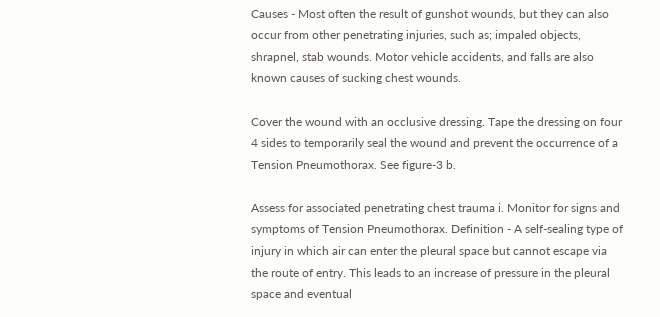Causes - Most often the result of gunshot wounds, but they can also occur from other penetrating injuries, such as; impaled objects, shrapnel, stab wounds. Motor vehicle accidents, and falls are also known causes of sucking chest wounds.

Cover the wound with an occlusive dressing. Tape the dressing on four 4 sides to temporarily seal the wound and prevent the occurrence of a Tension Pneumothorax. See figure-3 b.

Assess for associated penetrating chest trauma i. Monitor for signs and symptoms of Tension Pneumothorax. Definition - A self-sealing type of injury in which air can enter the pleural space but cannot escape via the route of entry. This leads to an increase of pressure in the pleural space and eventual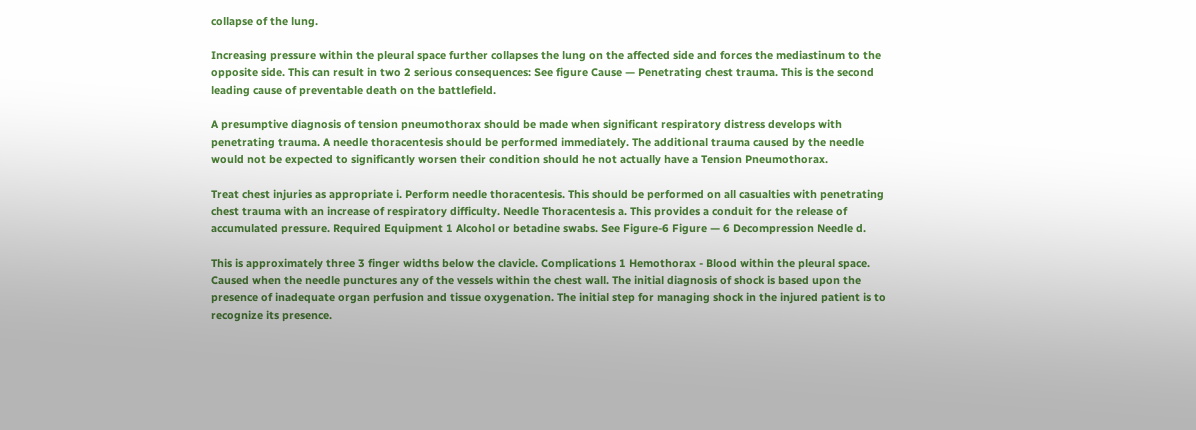collapse of the lung.

Increasing pressure within the pleural space further collapses the lung on the affected side and forces the mediastinum to the opposite side. This can result in two 2 serious consequences: See figure Cause — Penetrating chest trauma. This is the second leading cause of preventable death on the battlefield.

A presumptive diagnosis of tension pneumothorax should be made when significant respiratory distress develops with penetrating trauma. A needle thoracentesis should be performed immediately. The additional trauma caused by the needle would not be expected to significantly worsen their condition should he not actually have a Tension Pneumothorax.

Treat chest injuries as appropriate i. Perform needle thoracentesis. This should be performed on all casualties with penetrating chest trauma with an increase of respiratory difficulty. Needle Thoracentesis a. This provides a conduit for the release of accumulated pressure. Required Equipment 1 Alcohol or betadine swabs. See Figure-6 Figure — 6 Decompression Needle d.

This is approximately three 3 finger widths below the clavicle. Complications 1 Hemothorax - Blood within the pleural space. Caused when the needle punctures any of the vessels within the chest wall. The initial diagnosis of shock is based upon the presence of inadequate organ perfusion and tissue oxygenation. The initial step for managing shock in the injured patient is to recognize its presence.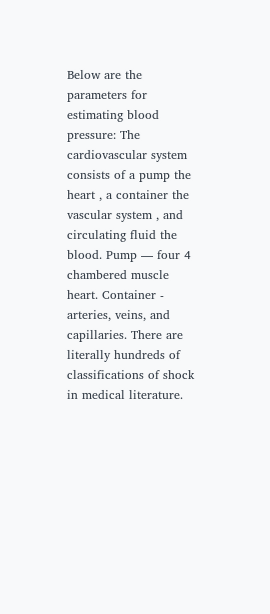Below are the parameters for estimating blood pressure: The cardiovascular system consists of a pump the heart , a container the vascular system , and circulating fluid the blood. Pump — four 4 chambered muscle heart. Container - arteries, veins, and capillaries. There are literally hundreds of classifications of shock in medical literature.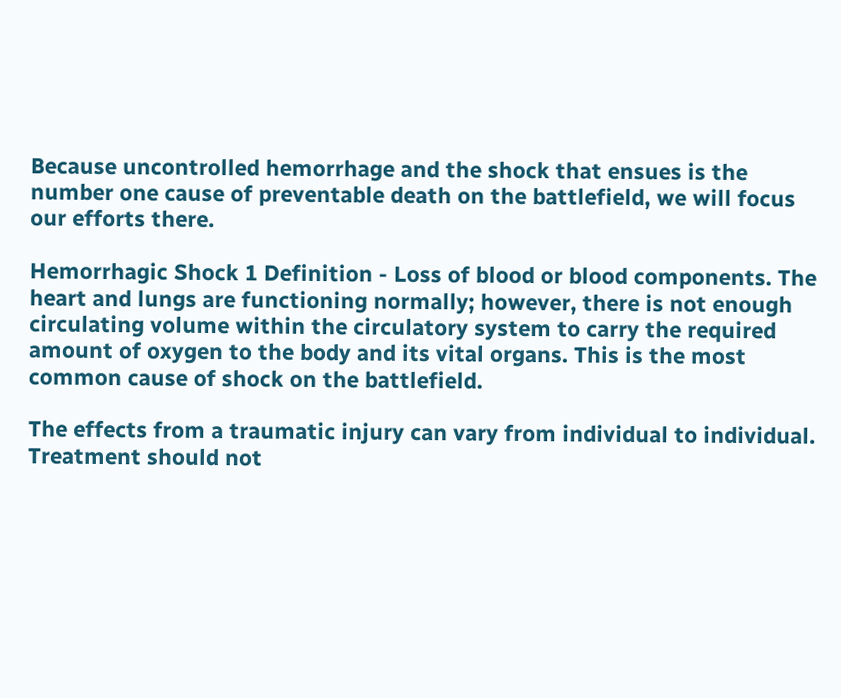Because uncontrolled hemorrhage and the shock that ensues is the number one cause of preventable death on the battlefield, we will focus our efforts there.

Hemorrhagic Shock 1 Definition - Loss of blood or blood components. The heart and lungs are functioning normally; however, there is not enough circulating volume within the circulatory system to carry the required amount of oxygen to the body and its vital organs. This is the most common cause of shock on the battlefield.

The effects from a traumatic injury can vary from individual to individual. Treatment should not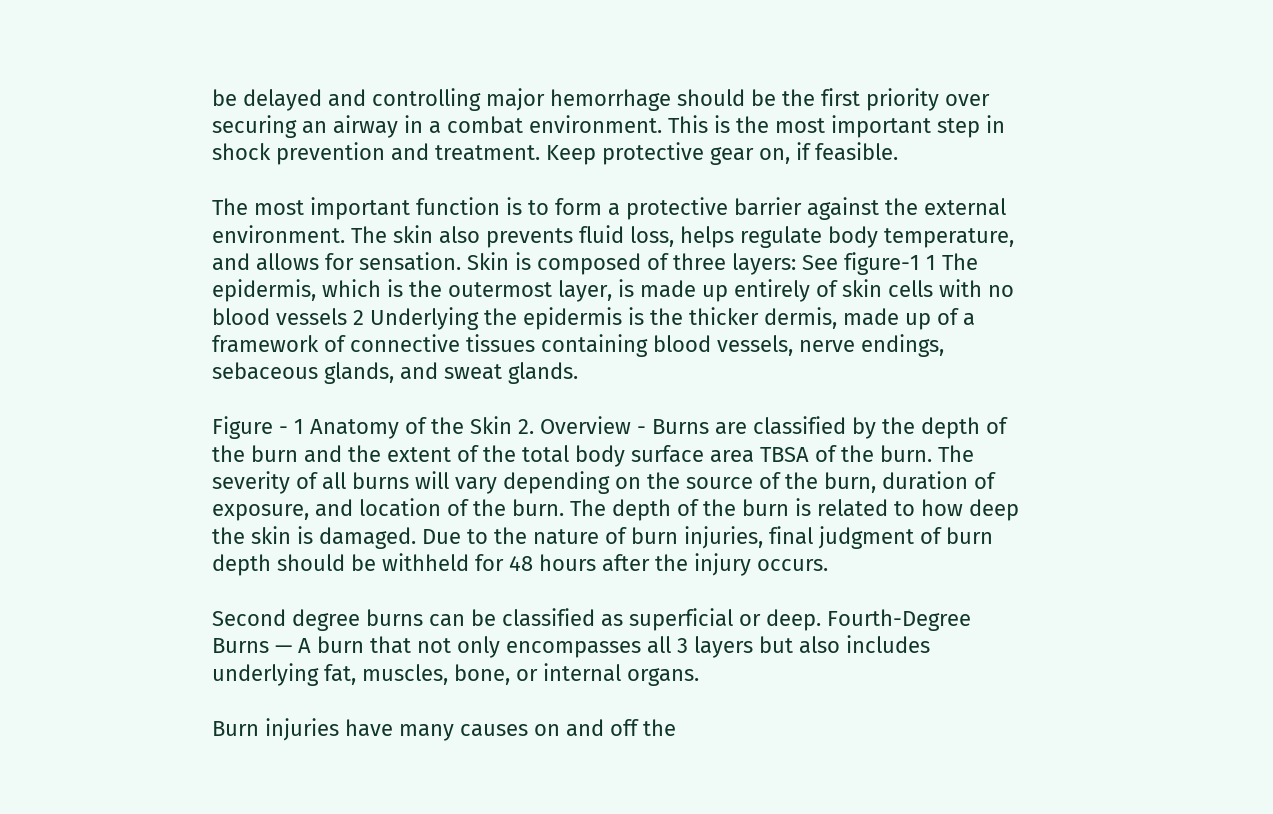be delayed and controlling major hemorrhage should be the first priority over securing an airway in a combat environment. This is the most important step in shock prevention and treatment. Keep protective gear on, if feasible.

The most important function is to form a protective barrier against the external environment. The skin also prevents fluid loss, helps regulate body temperature, and allows for sensation. Skin is composed of three layers: See figure-1 1 The epidermis, which is the outermost layer, is made up entirely of skin cells with no blood vessels 2 Underlying the epidermis is the thicker dermis, made up of a framework of connective tissues containing blood vessels, nerve endings, sebaceous glands, and sweat glands.

Figure - 1 Anatomy of the Skin 2. Overview - Burns are classified by the depth of the burn and the extent of the total body surface area TBSA of the burn. The severity of all burns will vary depending on the source of the burn, duration of exposure, and location of the burn. The depth of the burn is related to how deep the skin is damaged. Due to the nature of burn injuries, final judgment of burn depth should be withheld for 48 hours after the injury occurs.

Second degree burns can be classified as superficial or deep. Fourth-Degree Burns — A burn that not only encompasses all 3 layers but also includes underlying fat, muscles, bone, or internal organs.

Burn injuries have many causes on and off the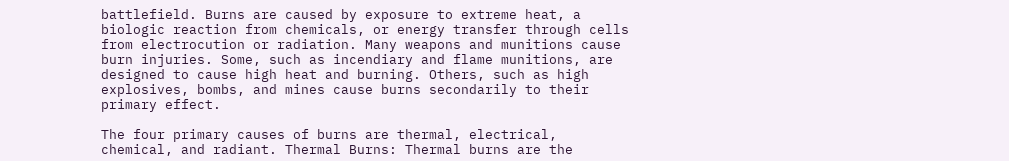battlefield. Burns are caused by exposure to extreme heat, a biologic reaction from chemicals, or energy transfer through cells from electrocution or radiation. Many weapons and munitions cause burn injuries. Some, such as incendiary and flame munitions, are designed to cause high heat and burning. Others, such as high explosives, bombs, and mines cause burns secondarily to their primary effect.

The four primary causes of burns are thermal, electrical, chemical, and radiant. Thermal Burns: Thermal burns are the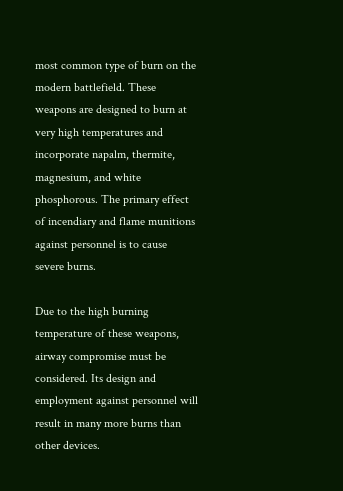most common type of burn on the modern battlefield. These weapons are designed to burn at very high temperatures and incorporate napalm, thermite, magnesium, and white phosphorous. The primary effect of incendiary and flame munitions against personnel is to cause severe burns.

Due to the high burning temperature of these weapons, airway compromise must be considered. Its design and employment against personnel will result in many more burns than other devices.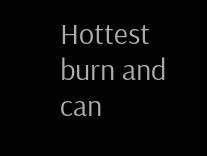Hottest burn and can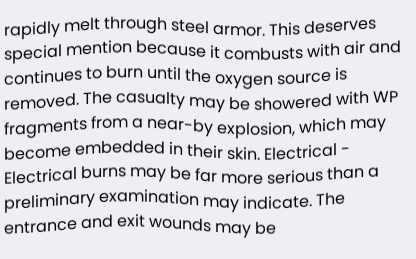rapidly melt through steel armor. This deserves special mention because it combusts with air and continues to burn until the oxygen source is removed. The casualty may be showered with WP fragments from a near-by explosion, which may become embedded in their skin. Electrical - Electrical burns may be far more serious than a preliminary examination may indicate. The entrance and exit wounds may be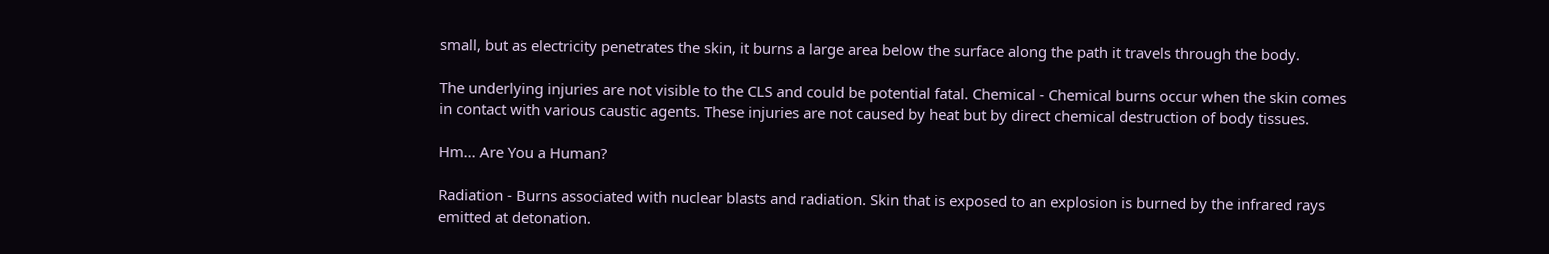small, but as electricity penetrates the skin, it burns a large area below the surface along the path it travels through the body.

The underlying injuries are not visible to the CLS and could be potential fatal. Chemical - Chemical burns occur when the skin comes in contact with various caustic agents. These injuries are not caused by heat but by direct chemical destruction of body tissues.

Hm... Are You a Human?

Radiation - Burns associated with nuclear blasts and radiation. Skin that is exposed to an explosion is burned by the infrared rays emitted at detonation.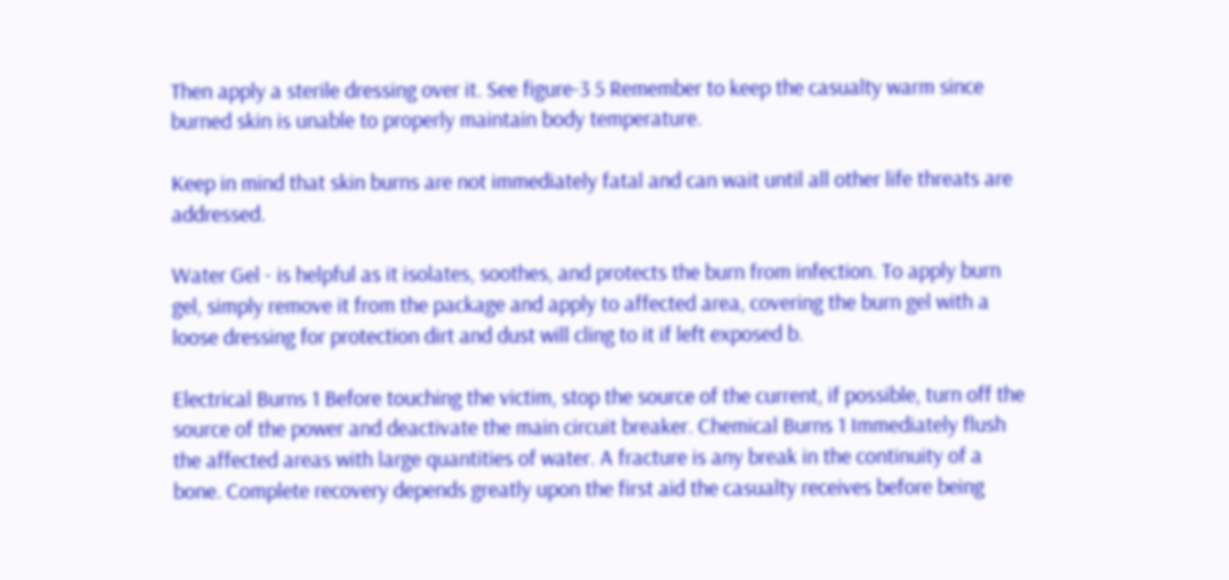Then apply a sterile dressing over it. See figure-3 5 Remember to keep the casualty warm since burned skin is unable to properly maintain body temperature.

Keep in mind that skin burns are not immediately fatal and can wait until all other life threats are addressed.

Water Gel - is helpful as it isolates, soothes, and protects the burn from infection. To apply burn gel, simply remove it from the package and apply to affected area, covering the burn gel with a loose dressing for protection dirt and dust will cling to it if left exposed b.

Electrical Burns 1 Before touching the victim, stop the source of the current, if possible, turn off the source of the power and deactivate the main circuit breaker. Chemical Burns 1 Immediately flush the affected areas with large quantities of water. A fracture is any break in the continuity of a bone. Complete recovery depends greatly upon the first aid the casualty receives before being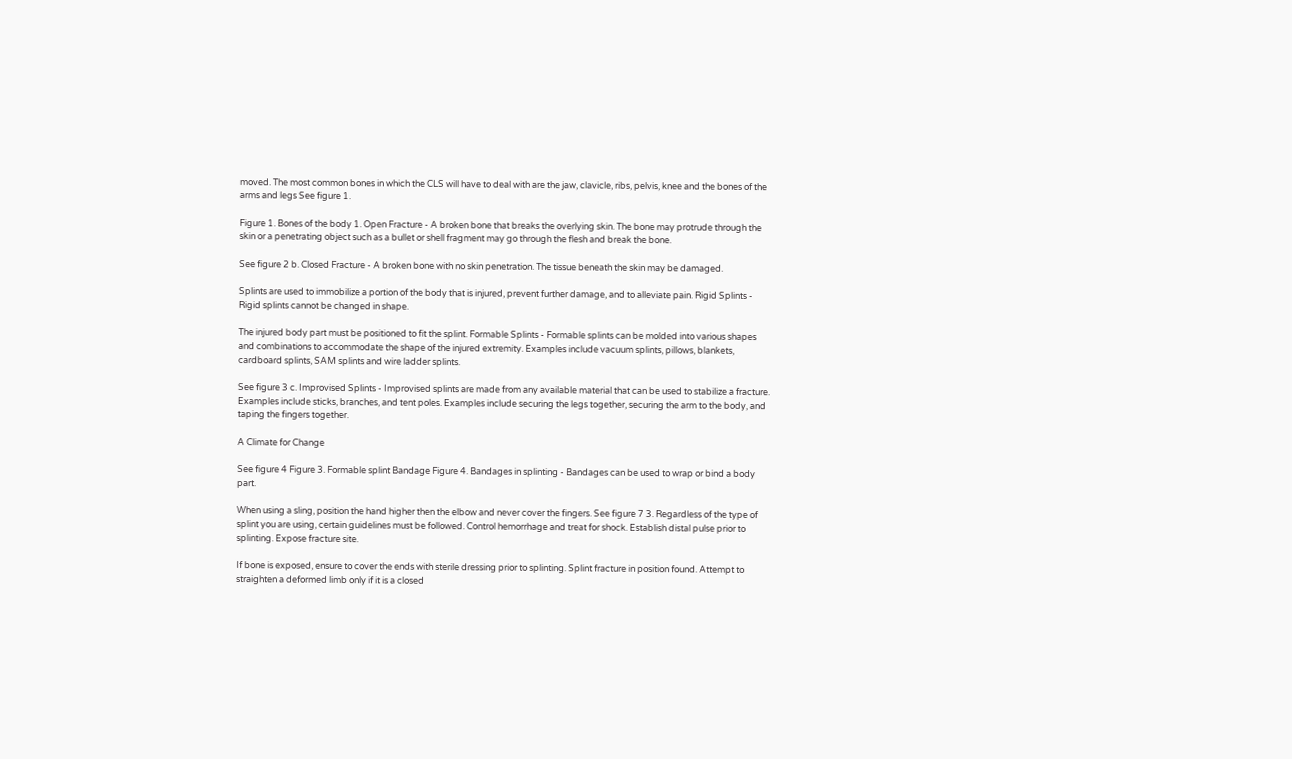moved. The most common bones in which the CLS will have to deal with are the jaw, clavicle, ribs, pelvis, knee and the bones of the arms and legs See figure 1.

Figure 1. Bones of the body 1. Open Fracture - A broken bone that breaks the overlying skin. The bone may protrude through the skin or a penetrating object such as a bullet or shell fragment may go through the flesh and break the bone.

See figure 2 b. Closed Fracture - A broken bone with no skin penetration. The tissue beneath the skin may be damaged.

Splints are used to immobilize a portion of the body that is injured, prevent further damage, and to alleviate pain. Rigid Splints - Rigid splints cannot be changed in shape.

The injured body part must be positioned to fit the splint. Formable Splints - Formable splints can be molded into various shapes and combinations to accommodate the shape of the injured extremity. Examples include vacuum splints, pillows, blankets, cardboard splints, SAM splints and wire ladder splints.

See figure 3 c. Improvised Splints - Improvised splints are made from any available material that can be used to stabilize a fracture. Examples include sticks, branches, and tent poles. Examples include securing the legs together, securing the arm to the body, and taping the fingers together.

A Climate for Change

See figure 4 Figure 3. Formable splint Bandage Figure 4. Bandages in splinting - Bandages can be used to wrap or bind a body part.

When using a sling, position the hand higher then the elbow and never cover the fingers. See figure 7 3. Regardless of the type of splint you are using, certain guidelines must be followed. Control hemorrhage and treat for shock. Establish distal pulse prior to splinting. Expose fracture site.

If bone is exposed, ensure to cover the ends with sterile dressing prior to splinting. Splint fracture in position found. Attempt to straighten a deformed limb only if it is a closed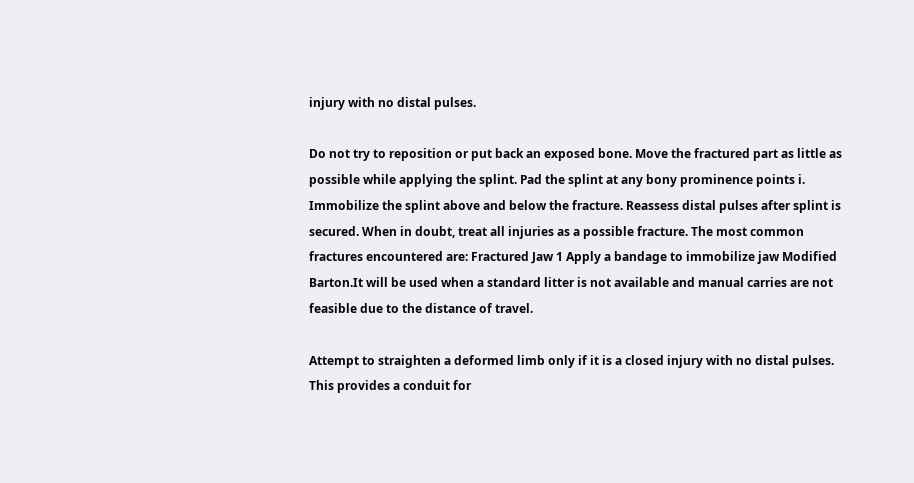injury with no distal pulses.

Do not try to reposition or put back an exposed bone. Move the fractured part as little as possible while applying the splint. Pad the splint at any bony prominence points i. Immobilize the splint above and below the fracture. Reassess distal pulses after splint is secured. When in doubt, treat all injuries as a possible fracture. The most common fractures encountered are: Fractured Jaw 1 Apply a bandage to immobilize jaw Modified Barton.It will be used when a standard litter is not available and manual carries are not feasible due to the distance of travel.

Attempt to straighten a deformed limb only if it is a closed injury with no distal pulses. This provides a conduit for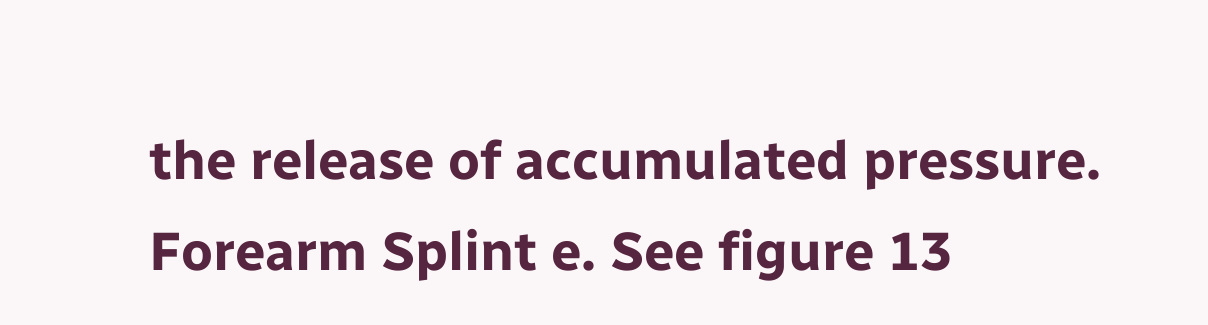the release of accumulated pressure. Forearm Splint e. See figure 13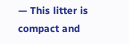— This litter is compact and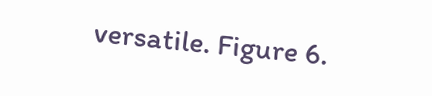versatile. Figure 6.